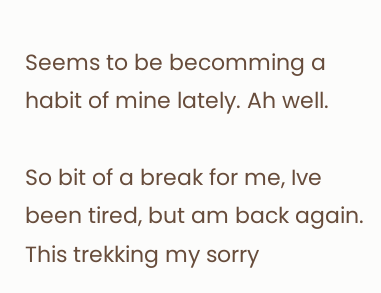Seems to be becomming a habit of mine lately. Ah well.

So bit of a break for me, Ive been tired, but am back again. This trekking my sorry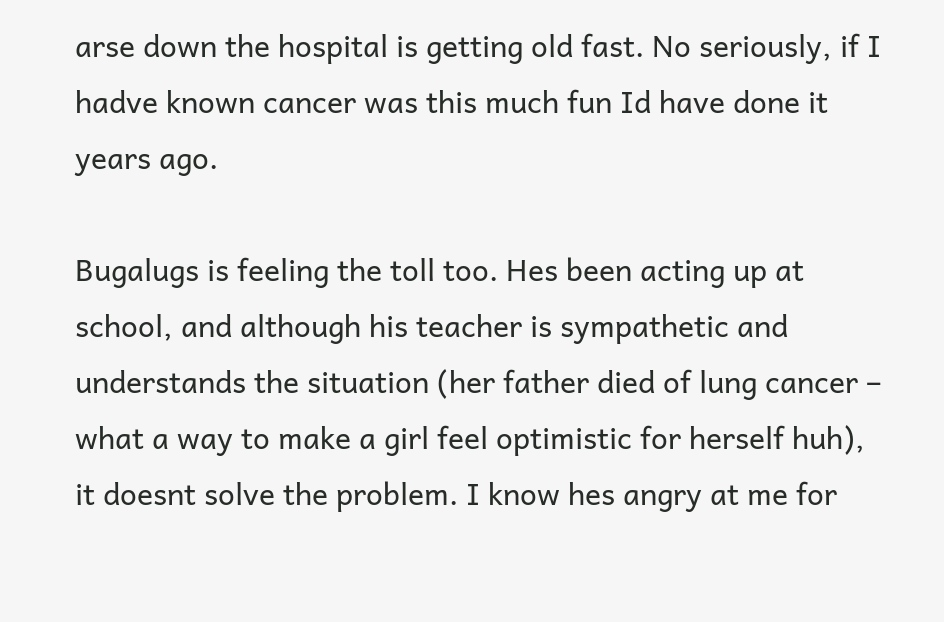arse down the hospital is getting old fast. No seriously, if I hadve known cancer was this much fun Id have done it years ago.

Bugalugs is feeling the toll too. Hes been acting up at school, and although his teacher is sympathetic and understands the situation (her father died of lung cancer – what a way to make a girl feel optimistic for herself huh), it doesnt solve the problem. I know hes angry at me for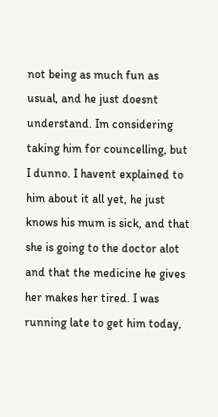not being as much fun as usual, and he just doesnt understand. Im considering taking him for councelling, but I dunno. I havent explained to him about it all yet, he just knows his mum is sick, and that she is going to the doctor alot and that the medicine he gives her makes her tired. I was running late to get him today,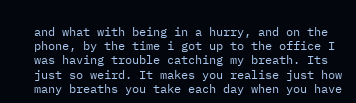and what with being in a hurry, and on the phone, by the time i got up to the office I was having trouble catching my breath. Its just so weird. It makes you realise just how many breaths you take each day when you have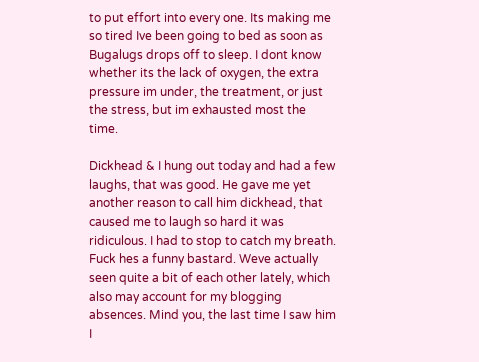to put effort into every one. Its making me so tired Ive been going to bed as soon as Bugalugs drops off to sleep. I dont know whether its the lack of oxygen, the extra pressure im under, the treatment, or just the stress, but im exhausted most the time.

Dickhead & I hung out today and had a few laughs, that was good. He gave me yet another reason to call him dickhead, that caused me to laugh so hard it was ridiculous. I had to stop to catch my breath. Fuck hes a funny bastard. Weve actually seen quite a bit of each other lately, which also may account for my blogging absences. Mind you, the last time I saw him I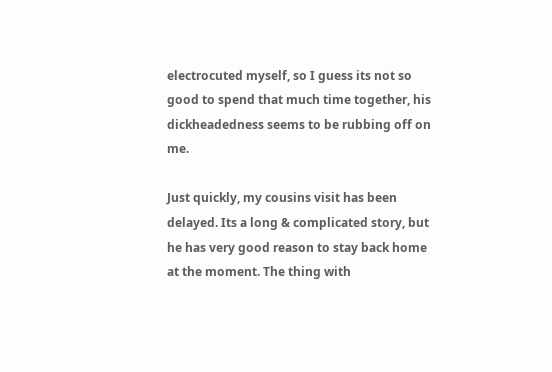electrocuted myself, so I guess its not so good to spend that much time together, his dickheadedness seems to be rubbing off on me.

Just quickly, my cousins visit has been delayed. Its a long & complicated story, but he has very good reason to stay back home at the moment. The thing with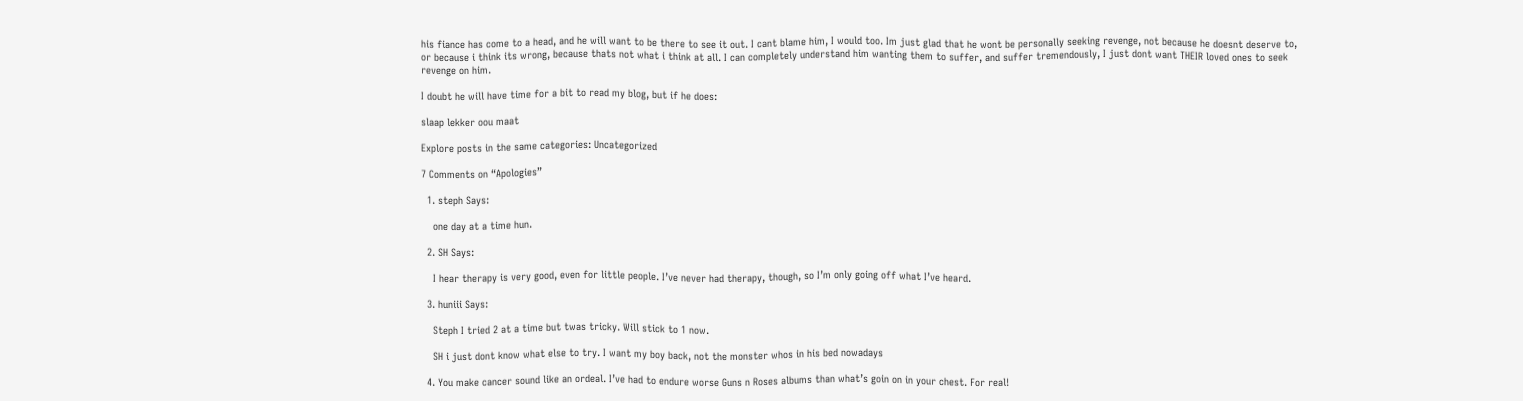his fiance has come to a head, and he will want to be there to see it out. I cant blame him, I would too. Im just glad that he wont be personally seeking revenge, not because he doesnt deserve to, or because i think its wrong, because thats not what i think at all. I can completely understand him wanting them to suffer, and suffer tremendously, I just dont want THEIR loved ones to seek revenge on him.

I doubt he will have time for a bit to read my blog, but if he does:

slaap lekker oou maat

Explore posts in the same categories: Uncategorized

7 Comments on “Apologies”

  1. steph Says:

    one day at a time hun.

  2. SH Says:

    I hear therapy is very good, even for little people. I’ve never had therapy, though, so I’m only going off what I’ve heard.

  3. huniii Says:

    Steph I tried 2 at a time but twas tricky. Will stick to 1 now.

    SH i just dont know what else to try. I want my boy back, not the monster whos in his bed nowadays

  4. You make cancer sound like an ordeal. I’ve had to endure worse Guns n Roses albums than what’s goin on in your chest. For real!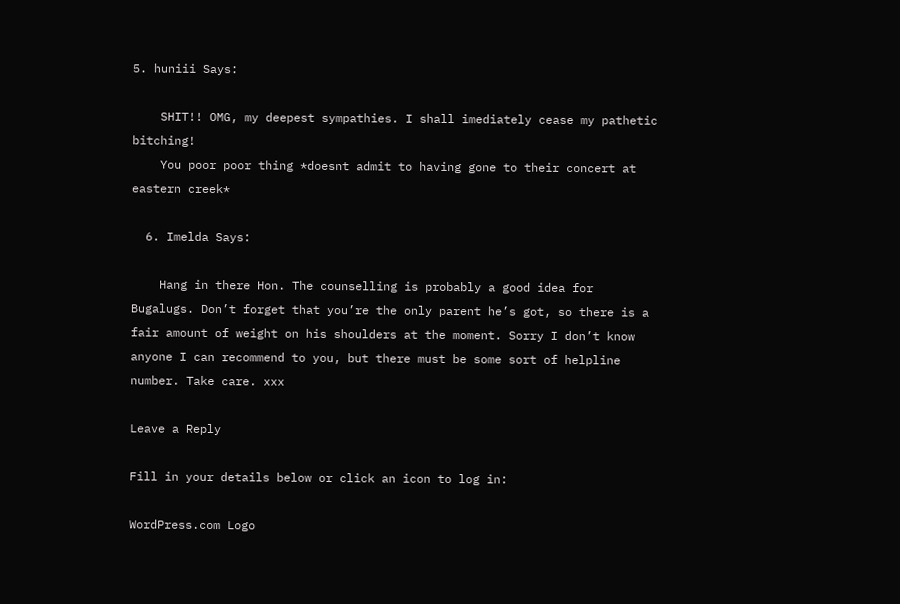5. huniii Says:

    SHIT!! OMG, my deepest sympathies. I shall imediately cease my pathetic bitching!
    You poor poor thing *doesnt admit to having gone to their concert at eastern creek*

  6. Imelda Says:

    Hang in there Hon. The counselling is probably a good idea for Bugalugs. Don’t forget that you’re the only parent he’s got, so there is a fair amount of weight on his shoulders at the moment. Sorry I don’t know anyone I can recommend to you, but there must be some sort of helpline number. Take care. xxx

Leave a Reply

Fill in your details below or click an icon to log in:

WordPress.com Logo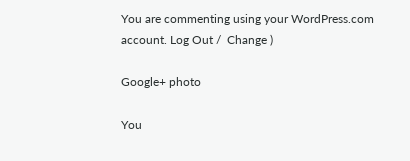You are commenting using your WordPress.com account. Log Out /  Change )

Google+ photo

You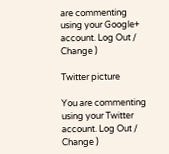are commenting using your Google+ account. Log Out /  Change )

Twitter picture

You are commenting using your Twitter account. Log Out /  Change )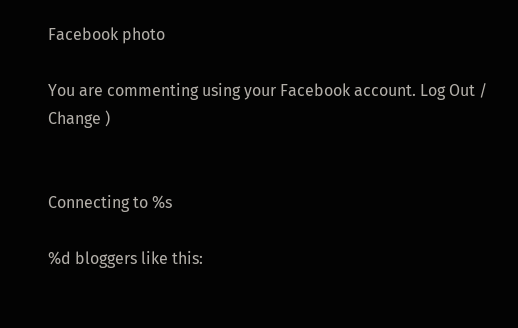Facebook photo

You are commenting using your Facebook account. Log Out /  Change )


Connecting to %s

%d bloggers like this: